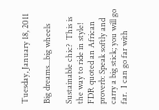Tuesday, January 18, 2011

Big dreams...big wheels

Sustainable chic?  This is the way to ride in style!  FDR quoted an African proverb: Speak softly and carry a big stick; you will go far.  I can go far with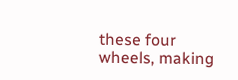these four wheels, making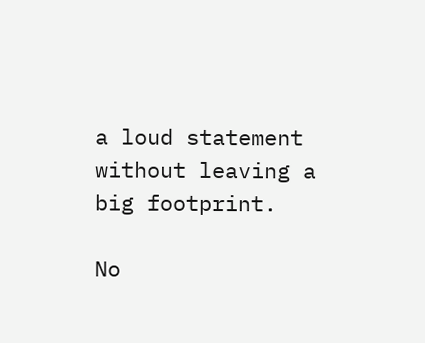a loud statement without leaving a big footprint.

No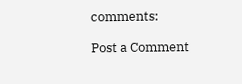comments:

Post a Comment